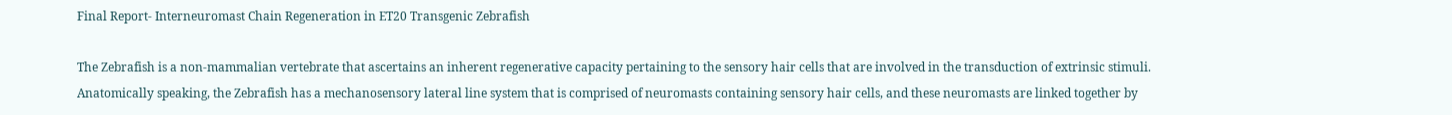Final Report- Interneuromast Chain Regeneration in ET20 Transgenic Zebrafish

The Zebrafish is a non-mammalian vertebrate that ascertains an inherent regenerative capacity pertaining to the sensory hair cells that are involved in the transduction of extrinsic stimuli. Anatomically speaking, the Zebrafish has a mechanosensory lateral line system that is comprised of neuromasts containing sensory hair cells, and these neuromasts are linked together by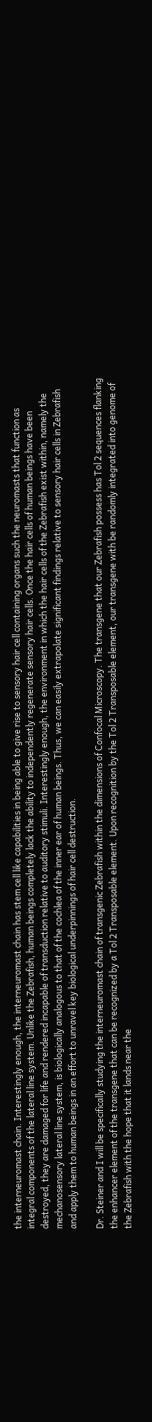the interneuromast chain. Interestingly enough, the interneuromast chain has stem cell like capabilities in being able to give rise to sensory hair cell containing organs such the neuromasts that function as integral components of the lateral line system. Unlike the Zebrafish, human beings completely lack the ability to independently regenerate sensory hair cells. Once the hair cells of human beings have been destroyed, they are damaged for life and rendered incapable of transduction relative to auditory stimuli. Interestingly enough, the environment in which the hair cells of the Zebrafish exist within, namely the mechanosensory lateral line system, is biologically analogous to that of the cochlea of the inner ear of human beings. Thus, we can easily extrapolate significant findings relative to sensory hair cells in Zebrafish and apply them to human beings in an effort to unravel key biological underpinnings of hair cell destruction.

Dr. Steiner and I will be specifically studying the interneuromast chain of transgenic Zebrafish within the dimensions of Confocal Microscopy. The transgene that our Zebrafish possess has Tol 2 sequences flanking the enhancer element of the transgene that can be recognized by a Tol 2 Transposable element. Upon recognition by the Tol 2 Transposable element, our transgene with be randomly integrated into genome of the Zebrafish with the hope that it lands near the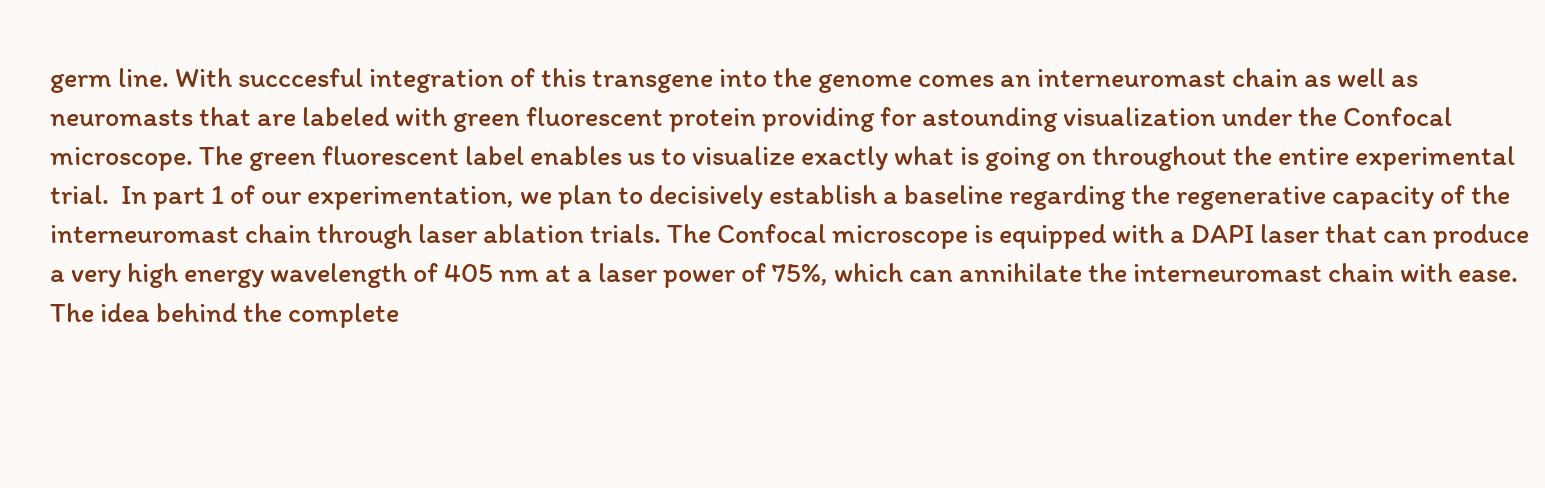germ line. With succcesful integration of this transgene into the genome comes an interneuromast chain as well as neuromasts that are labeled with green fluorescent protein providing for astounding visualization under the Confocal microscope. The green fluorescent label enables us to visualize exactly what is going on throughout the entire experimental trial.  In part 1 of our experimentation, we plan to decisively establish a baseline regarding the regenerative capacity of the interneuromast chain through laser ablation trials. The Confocal microscope is equipped with a DAPI laser that can produce a very high energy wavelength of 405 nm at a laser power of 75%, which can annihilate the interneuromast chain with ease. The idea behind the complete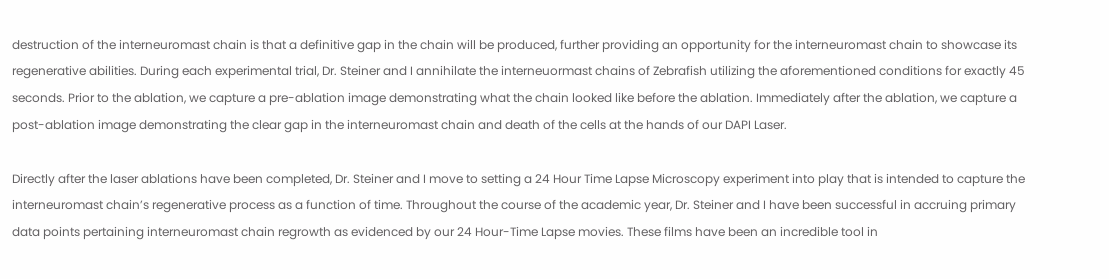destruction of the interneuromast chain is that a definitive gap in the chain will be produced, further providing an opportunity for the interneuromast chain to showcase its regenerative abilities. During each experimental trial, Dr. Steiner and I annihilate the interneuormast chains of Zebrafish utilizing the aforementioned conditions for exactly 45 seconds. Prior to the ablation, we capture a pre-ablation image demonstrating what the chain looked like before the ablation. Immediately after the ablation, we capture a post-ablation image demonstrating the clear gap in the interneuromast chain and death of the cells at the hands of our DAPI Laser.

Directly after the laser ablations have been completed, Dr. Steiner and I move to setting a 24 Hour Time Lapse Microscopy experiment into play that is intended to capture the interneuromast chain’s regenerative process as a function of time. Throughout the course of the academic year, Dr. Steiner and I have been successful in accruing primary data points pertaining interneuromast chain regrowth as evidenced by our 24 Hour-Time Lapse movies. These films have been an incredible tool in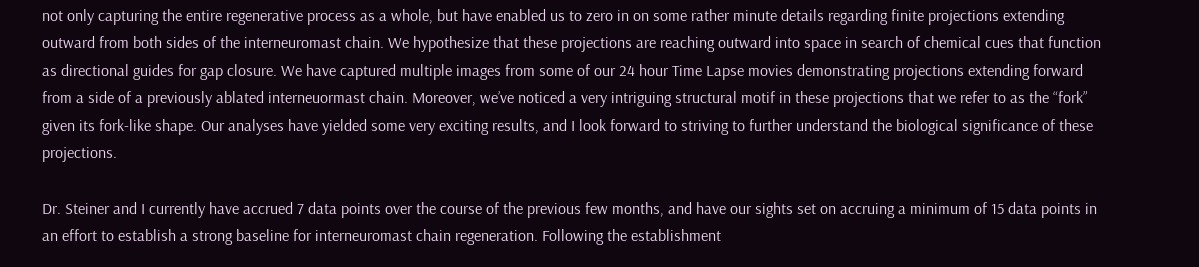not only capturing the entire regenerative process as a whole, but have enabled us to zero in on some rather minute details regarding finite projections extending outward from both sides of the interneuromast chain. We hypothesize that these projections are reaching outward into space in search of chemical cues that function as directional guides for gap closure. We have captured multiple images from some of our 24 hour Time Lapse movies demonstrating projections extending forward from a side of a previously ablated interneuormast chain. Moreover, we’ve noticed a very intriguing structural motif in these projections that we refer to as the “fork” given its fork-like shape. Our analyses have yielded some very exciting results, and I look forward to striving to further understand the biological significance of these projections.

Dr. Steiner and I currently have accrued 7 data points over the course of the previous few months, and have our sights set on accruing a minimum of 15 data points in an effort to establish a strong baseline for interneuromast chain regeneration. Following the establishment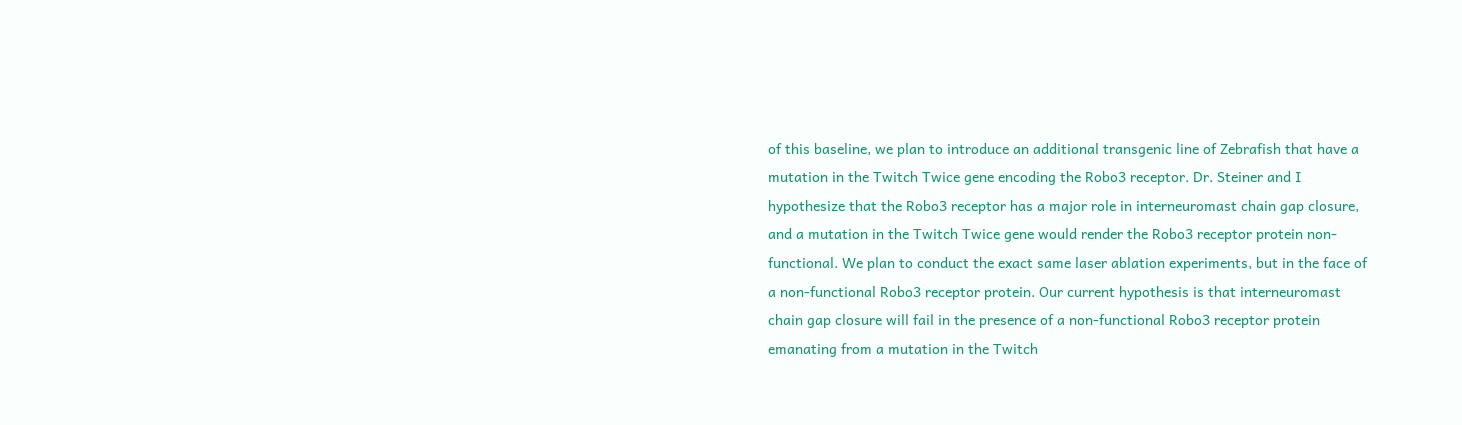of this baseline, we plan to introduce an additional transgenic line of Zebrafish that have a mutation in the Twitch Twice gene encoding the Robo3 receptor. Dr. Steiner and I hypothesize that the Robo3 receptor has a major role in interneuromast chain gap closure, and a mutation in the Twitch Twice gene would render the Robo3 receptor protein non-functional. We plan to conduct the exact same laser ablation experiments, but in the face of a non-functional Robo3 receptor protein. Our current hypothesis is that interneuromast chain gap closure will fail in the presence of a non-functional Robo3 receptor protein emanating from a mutation in the Twitch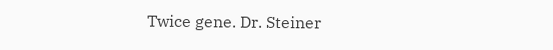Twice gene. Dr. Steiner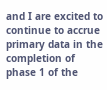and I are excited to continue to accrue primary data in the completion of phase 1 of the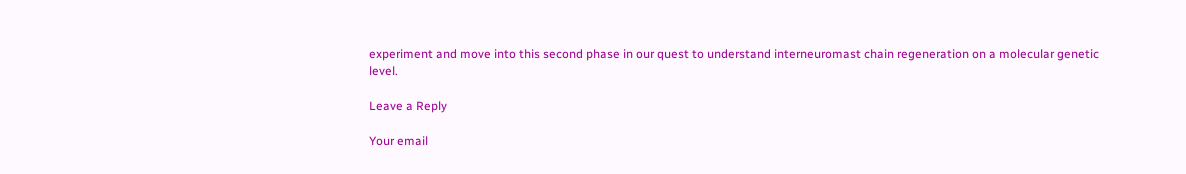experiment and move into this second phase in our quest to understand interneuromast chain regeneration on a molecular genetic level.

Leave a Reply

Your email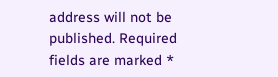address will not be published. Required fields are marked *